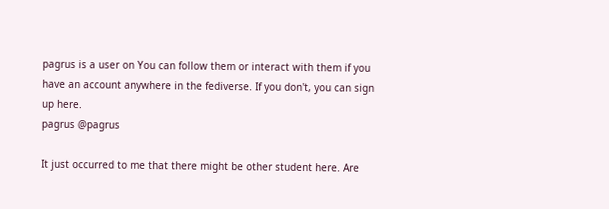pagrus is a user on You can follow them or interact with them if you have an account anywhere in the fediverse. If you don't, you can sign up here.
pagrus @pagrus

It just occurred to me that there might be other student here. Are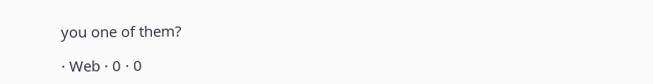you one of them?

· Web · 0 · 0